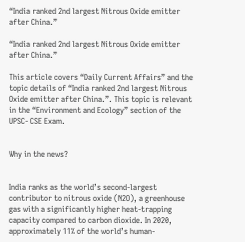“India ranked 2nd largest Nitrous Oxide emitter after China.”

“India ranked 2nd largest Nitrous Oxide emitter after China.”

This article covers “Daily Current Affairs” and the topic details of “India ranked 2nd largest Nitrous Oxide emitter after China.”. This topic is relevant in the “Environment and Ecology” section of the UPSC- CSE Exam.


Why in the news?


India ranks as the world’s second-largest contributor to nitrous oxide (N2O), a greenhouse gas with a significantly higher heat-trapping capacity compared to carbon dioxide. In 2020, approximately 11% of the world’s human-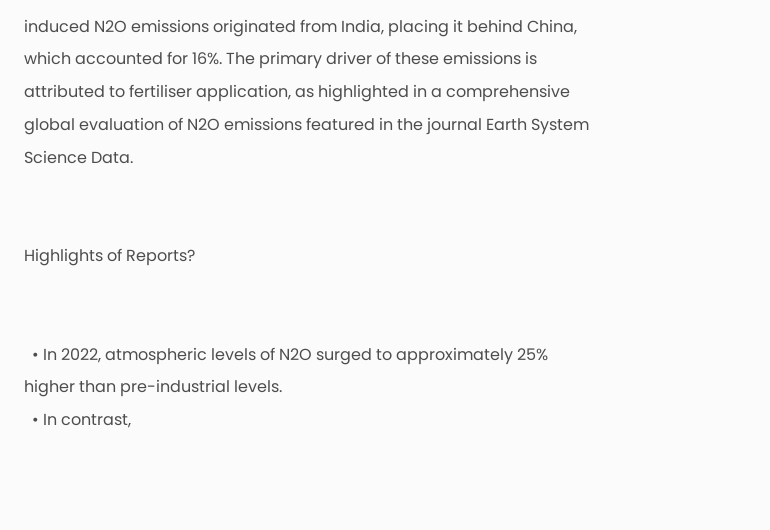induced N2O emissions originated from India, placing it behind China, which accounted for 16%. The primary driver of these emissions is attributed to fertiliser application, as highlighted in a comprehensive global evaluation of N2O emissions featured in the journal Earth System Science Data.


Highlights of Reports?


  • In 2022, atmospheric levels of N2O surged to approximately 25% higher than pre-industrial levels.
  • In contrast,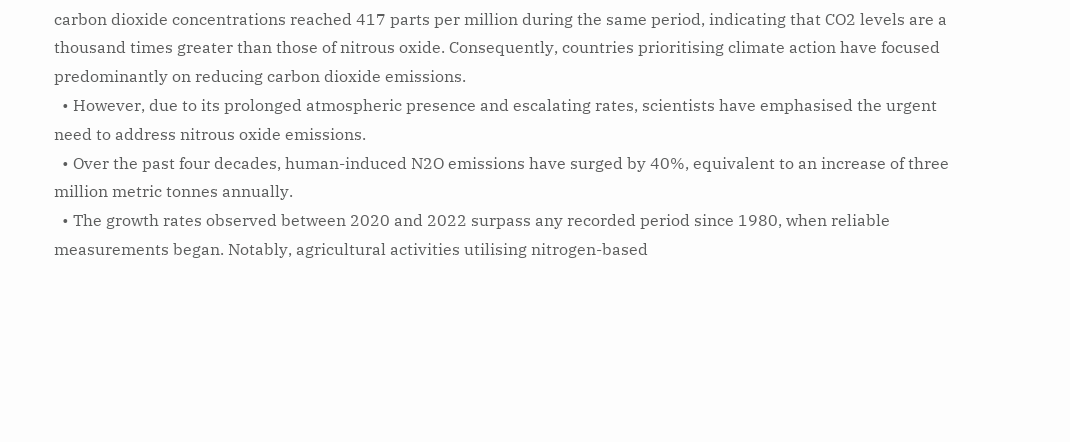carbon dioxide concentrations reached 417 parts per million during the same period, indicating that CO2 levels are a thousand times greater than those of nitrous oxide. Consequently, countries prioritising climate action have focused predominantly on reducing carbon dioxide emissions.
  • However, due to its prolonged atmospheric presence and escalating rates, scientists have emphasised the urgent need to address nitrous oxide emissions.
  • Over the past four decades, human-induced N2O emissions have surged by 40%, equivalent to an increase of three million metric tonnes annually.
  • The growth rates observed between 2020 and 2022 surpass any recorded period since 1980, when reliable measurements began. Notably, agricultural activities utilising nitrogen-based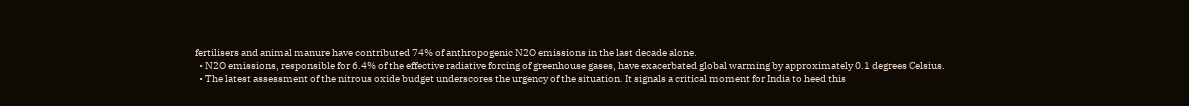fertilisers and animal manure have contributed 74% of anthropogenic N2O emissions in the last decade alone.
  • N2O emissions, responsible for 6.4% of the effective radiative forcing of greenhouse gases, have exacerbated global warming by approximately 0.1 degrees Celsius.
  • The latest assessment of the nitrous oxide budget underscores the urgency of the situation. It signals a critical moment for India to heed this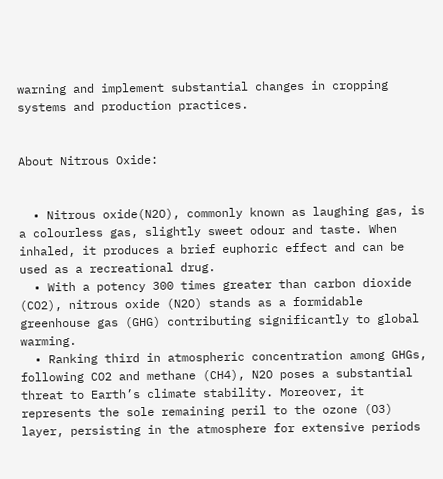warning and implement substantial changes in cropping systems and production practices.


About Nitrous Oxide:


  • Nitrous oxide(N2O), commonly known as laughing gas, is a colourless gas, slightly sweet odour and taste. When inhaled, it produces a brief euphoric effect and can be used as a recreational drug.
  • With a potency 300 times greater than carbon dioxide (CO2), nitrous oxide (N2O) stands as a formidable greenhouse gas (GHG) contributing significantly to global warming.
  • Ranking third in atmospheric concentration among GHGs, following CO2 and methane (CH4), N2O poses a substantial threat to Earth’s climate stability. Moreover, it represents the sole remaining peril to the ozone (O3) layer, persisting in the atmosphere for extensive periods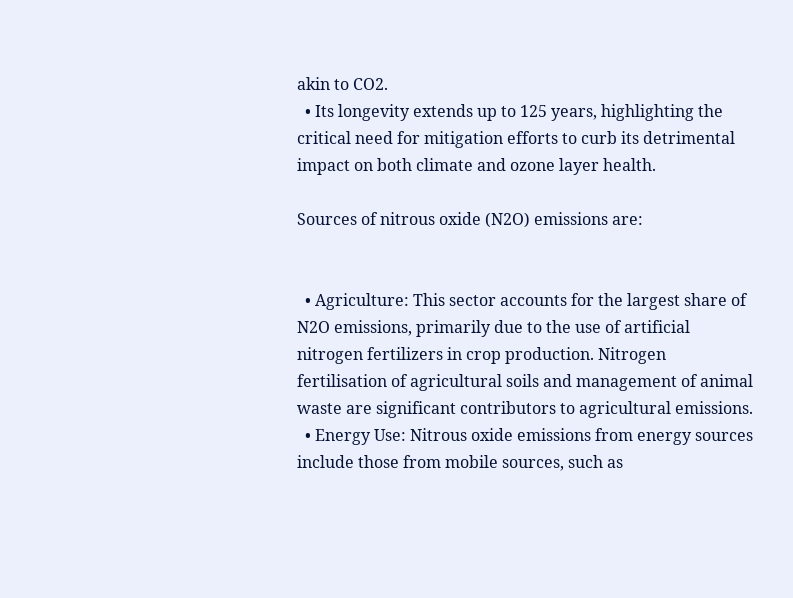akin to CO2.
  • Its longevity extends up to 125 years, highlighting the critical need for mitigation efforts to curb its detrimental impact on both climate and ozone layer health.

Sources of nitrous oxide (N2O) emissions are:


  • Agriculture: This sector accounts for the largest share of N2O emissions, primarily due to the use of artificial nitrogen fertilizers in crop production. Nitrogen fertilisation of agricultural soils and management of animal waste are significant contributors to agricultural emissions.
  • Energy Use: Nitrous oxide emissions from energy sources include those from mobile sources, such as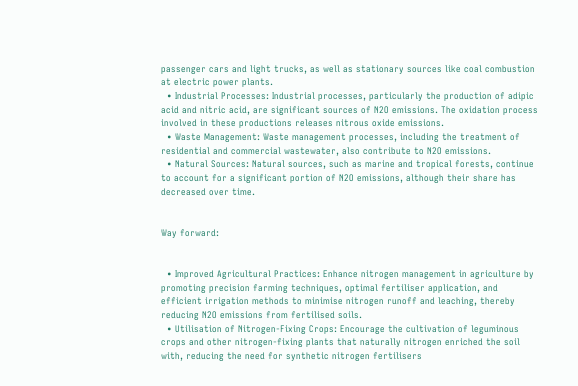passenger cars and light trucks, as well as stationary sources like coal combustion at electric power plants.
  • Industrial Processes: Industrial processes, particularly the production of adipic acid and nitric acid, are significant sources of N2O emissions. The oxidation process involved in these productions releases nitrous oxide emissions.
  • Waste Management: Waste management processes, including the treatment of residential and commercial wastewater, also contribute to N2O emissions.
  • Natural Sources: Natural sources, such as marine and tropical forests, continue to account for a significant portion of N2O emissions, although their share has decreased over time.


Way forward:


  • Improved Agricultural Practices: Enhance nitrogen management in agriculture by promoting precision farming techniques, optimal fertiliser application, and efficient irrigation methods to minimise nitrogen runoff and leaching, thereby reducing N2O emissions from fertilised soils.
  • Utilisation of Nitrogen-Fixing Crops: Encourage the cultivation of leguminous crops and other nitrogen-fixing plants that naturally nitrogen enriched the soil with, reducing the need for synthetic nitrogen fertilisers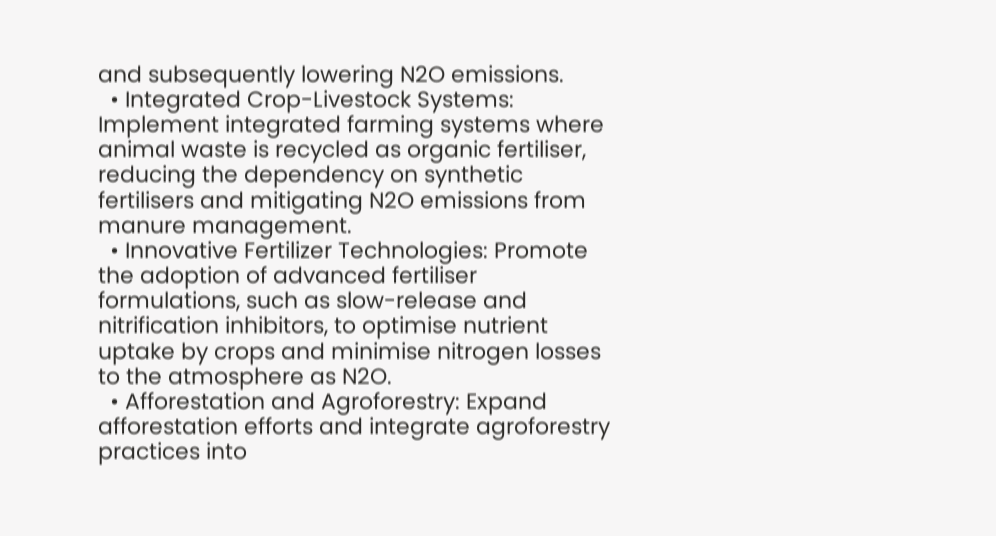and subsequently lowering N2O emissions.
  • Integrated Crop-Livestock Systems: Implement integrated farming systems where animal waste is recycled as organic fertiliser, reducing the dependency on synthetic fertilisers and mitigating N2O emissions from manure management.
  • Innovative Fertilizer Technologies: Promote the adoption of advanced fertiliser formulations, such as slow-release and nitrification inhibitors, to optimise nutrient uptake by crops and minimise nitrogen losses to the atmosphere as N2O.
  • Afforestation and Agroforestry: Expand afforestation efforts and integrate agroforestry practices into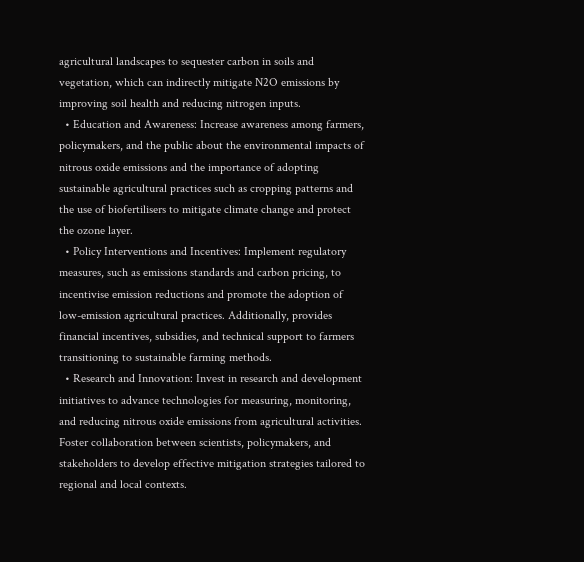agricultural landscapes to sequester carbon in soils and vegetation, which can indirectly mitigate N2O emissions by improving soil health and reducing nitrogen inputs.
  • Education and Awareness: Increase awareness among farmers, policymakers, and the public about the environmental impacts of nitrous oxide emissions and the importance of adopting sustainable agricultural practices such as cropping patterns and the use of biofertilisers to mitigate climate change and protect the ozone layer.
  • Policy Interventions and Incentives: Implement regulatory measures, such as emissions standards and carbon pricing, to incentivise emission reductions and promote the adoption of low-emission agricultural practices. Additionally, provides financial incentives, subsidies, and technical support to farmers transitioning to sustainable farming methods.
  • Research and Innovation: Invest in research and development initiatives to advance technologies for measuring, monitoring, and reducing nitrous oxide emissions from agricultural activities. Foster collaboration between scientists, policymakers, and stakeholders to develop effective mitigation strategies tailored to regional and local contexts.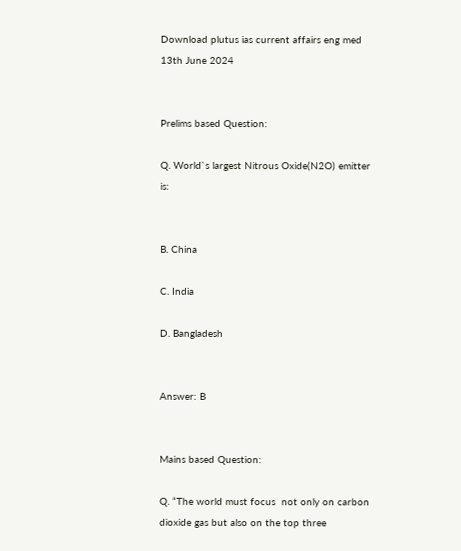Download plutus ias current affairs eng med 13th June 2024


Prelims based Question:

Q. World`s largest Nitrous Oxide(N2O) emitter is:


B. China

C. India

D. Bangladesh


Answer: B


Mains based Question:

Q. “The world must focus  not only on carbon dioxide gas but also on the top three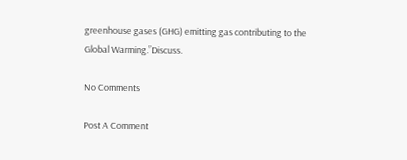greenhouse gases (GHG) emitting gas contributing to the Global Warming.”Discuss.

No Comments

Post A Comment